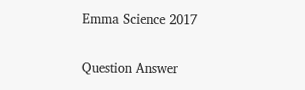Emma Science 2017

Question Answer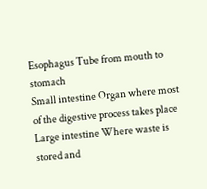Esophagus Tube from mouth to stomach
Small intestine Organ where most of the digestive process takes place
Large intestine Where waste is stored and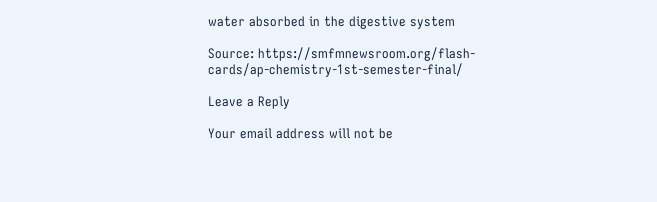water absorbed in the digestive system

Source: https://smfmnewsroom.org/flash-cards/ap-chemistry-1st-semester-final/

Leave a Reply

Your email address will not be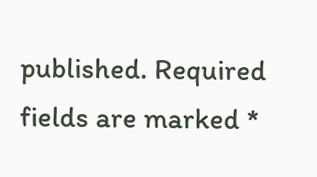published. Required fields are marked *